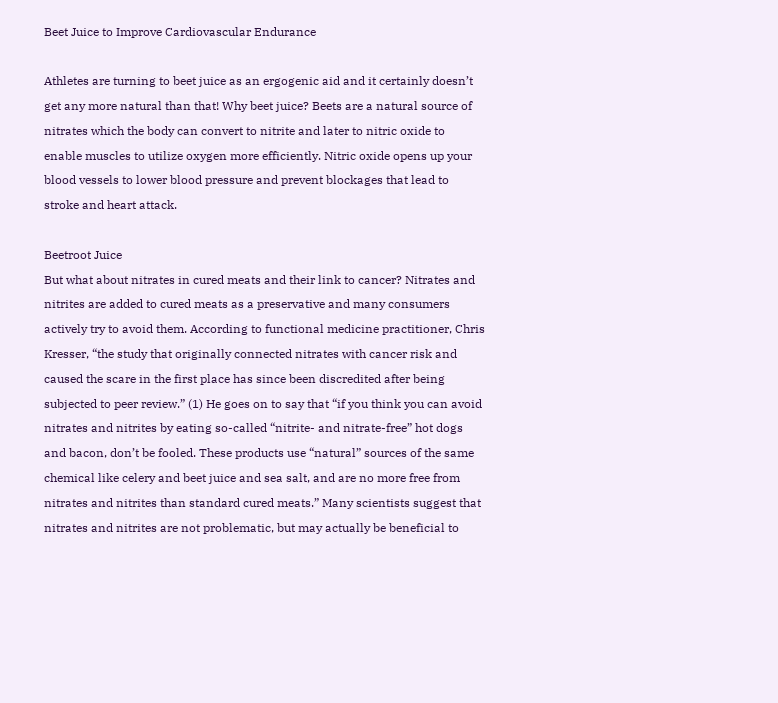Beet Juice to Improve Cardiovascular Endurance

Athletes are turning to beet juice as an ergogenic aid and it certainly doesn’t get any more natural than that! Why beet juice? Beets are a natural source of nitrates which the body can convert to nitrite and later to nitric oxide to enable muscles to utilize oxygen more efficiently. Nitric oxide opens up your blood vessels to lower blood pressure and prevent blockages that lead to stroke and heart attack.

Beetroot Juice
But what about nitrates in cured meats and their link to cancer? Nitrates and nitrites are added to cured meats as a preservative and many consumers actively try to avoid them. According to functional medicine practitioner, Chris Kresser, “the study that originally connected nitrates with cancer risk and caused the scare in the first place has since been discredited after being subjected to peer review.” (1) He goes on to say that “if you think you can avoid nitrates and nitrites by eating so-called “nitrite- and nitrate-free” hot dogs and bacon, don’t be fooled. These products use “natural” sources of the same chemical like celery and beet juice and sea salt, and are no more free from nitrates and nitrites than standard cured meats.” Many scientists suggest that nitrates and nitrites are not problematic, but may actually be beneficial to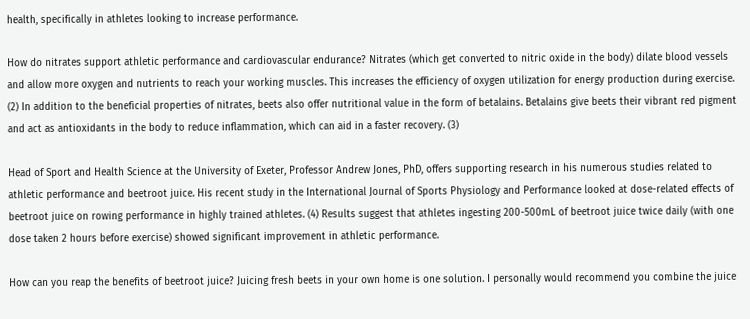health, specifically in athletes looking to increase performance.

How do nitrates support athletic performance and cardiovascular endurance? Nitrates (which get converted to nitric oxide in the body) dilate blood vessels and allow more oxygen and nutrients to reach your working muscles. This increases the efficiency of oxygen utilization for energy production during exercise. (2) In addition to the beneficial properties of nitrates, beets also offer nutritional value in the form of betalains. Betalains give beets their vibrant red pigment and act as antioxidants in the body to reduce inflammation, which can aid in a faster recovery. (3)

Head of Sport and Health Science at the University of Exeter, Professor Andrew Jones, PhD, offers supporting research in his numerous studies related to athletic performance and beetroot juice. His recent study in the International Journal of Sports Physiology and Performance looked at dose-related effects of beetroot juice on rowing performance in highly trained athletes. (4) Results suggest that athletes ingesting 200-500mL of beetroot juice twice daily (with one dose taken 2 hours before exercise) showed significant improvement in athletic performance.

How can you reap the benefits of beetroot juice? Juicing fresh beets in your own home is one solution. I personally would recommend you combine the juice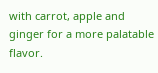with carrot, apple and ginger for a more palatable flavor.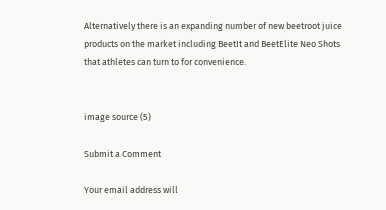Alternatively there is an expanding number of new beetroot juice products on the market including BeetIt and BeetElite Neo Shots that athletes can turn to for convenience.


image source (5)

Submit a Comment

Your email address will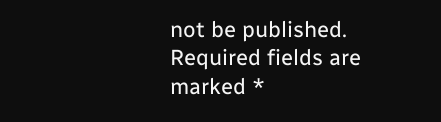not be published. Required fields are marked *